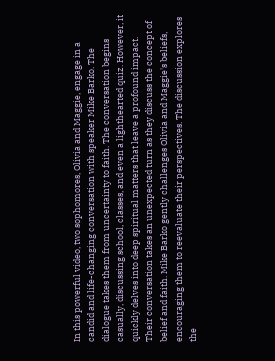In this powerful video, two sophomores, Olivia and Maggie, engage in a candid and life-changing conversation with speaker Mike Barko. The dialogue takes them from uncertainty to faith. The conversation begins casually, discussing school, classes, and even a lighthearted quiz. However, it quickly delves into deep spiritual matters that leave a profound impact. Their conversation takes an unexpected turn as they discuss the concept of belief and faith. Mike Barko gently challenges Olivia and Maggie's beliefs, encouraging them to reevaluate their perspectives. The discussion explores the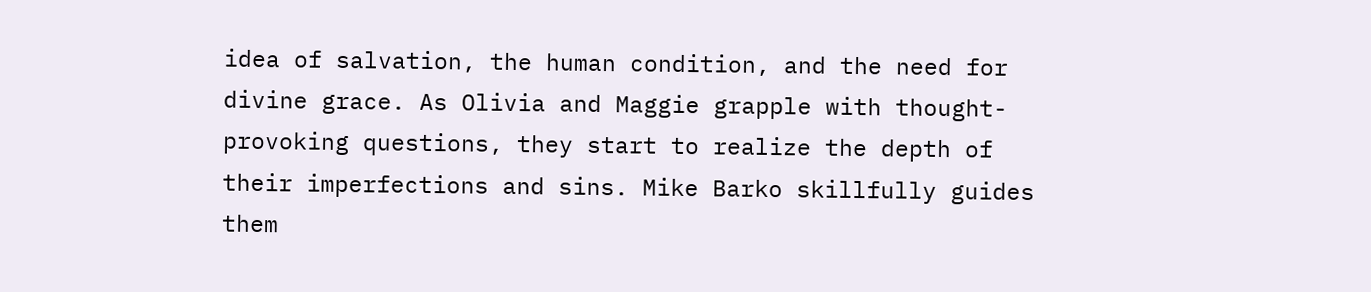idea of salvation, the human condition, and the need for divine grace. As Olivia and Maggie grapple with thought-provoking questions, they start to realize the depth of their imperfections and sins. Mike Barko skillfully guides them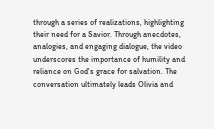through a series of realizations, highlighting their need for a Savior. Through anecdotes, analogies, and engaging dialogue, the video underscores the importance of humility and reliance on God's grace for salvation. The conversation ultimately leads Olivia and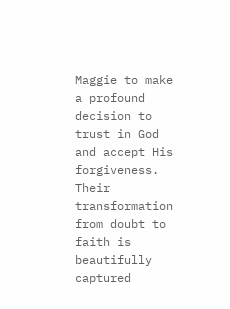Maggie to make a profound decision to trust in God and accept His forgiveness. Their transformation from doubt to faith is beautifully captured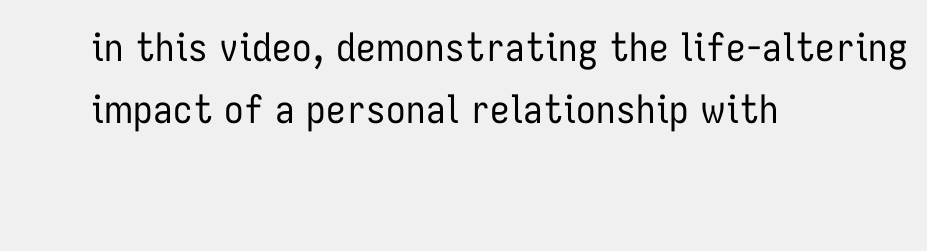in this video, demonstrating the life-altering impact of a personal relationship with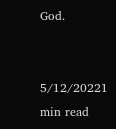God.


5/12/20221 min read